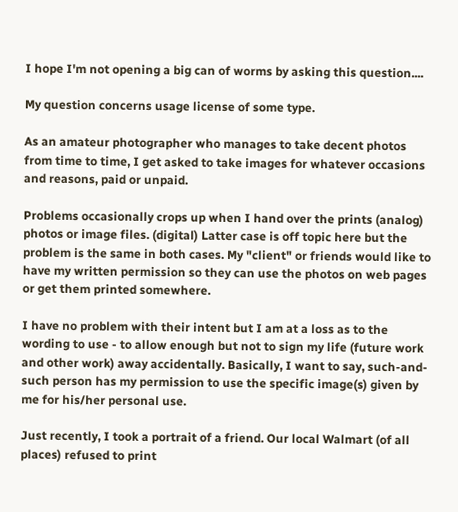I hope I'm not opening a big can of worms by asking this question....

My question concerns usage license of some type.

As an amateur photographer who manages to take decent photos from time to time, I get asked to take images for whatever occasions and reasons, paid or unpaid.

Problems occasionally crops up when I hand over the prints (analog) photos or image files. (digital) Latter case is off topic here but the problem is the same in both cases. My "client" or friends would like to have my written permission so they can use the photos on web pages or get them printed somewhere.

I have no problem with their intent but I am at a loss as to the wording to use - to allow enough but not to sign my life (future work and other work) away accidentally. Basically, I want to say, such-and-such person has my permission to use the specific image(s) given by me for his/her personal use.

Just recently, I took a portrait of a friend. Our local Walmart (of all places) refused to print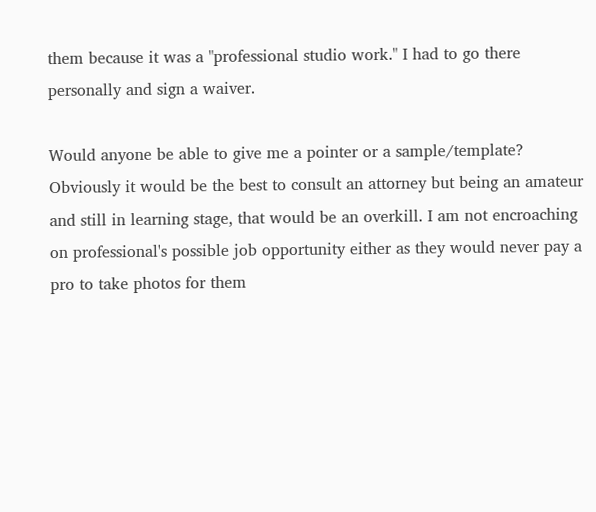them because it was a "professional studio work." I had to go there personally and sign a waiver.

Would anyone be able to give me a pointer or a sample/template? Obviously it would be the best to consult an attorney but being an amateur and still in learning stage, that would be an overkill. I am not encroaching on professional's possible job opportunity either as they would never pay a pro to take photos for them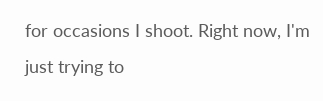for occasions I shoot. Right now, I'm just trying to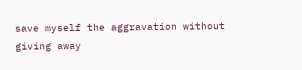save myself the aggravation without giving away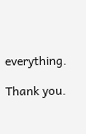everything.

Thank you.